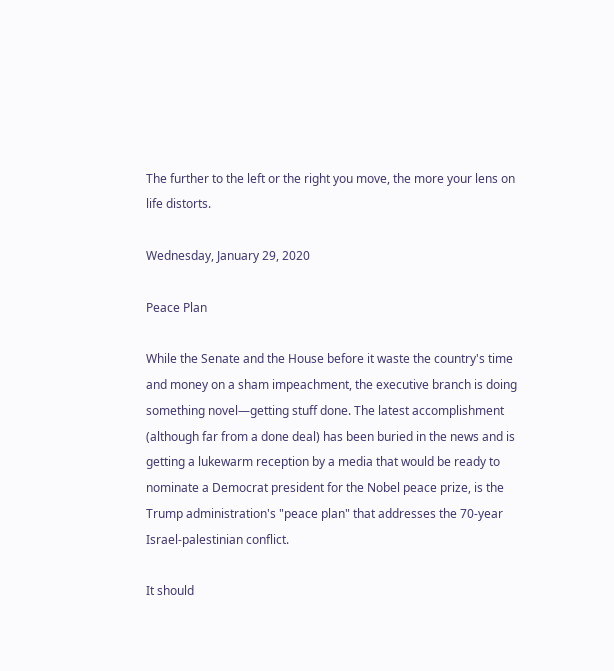The further to the left or the right you move, the more your lens on life distorts.

Wednesday, January 29, 2020

Peace Plan

While the Senate and the House before it waste the country's time and money on a sham impeachment, the executive branch is doing something novel—getting stuff done. The latest accomplishment (although far from a done deal) has been buried in the news and is getting a lukewarm reception by a media that would be ready to nominate a Democrat president for the Nobel peace prize, is the Trump administration's "peace plan" that addresses the 70-year Israel-palestinian conflict.

It should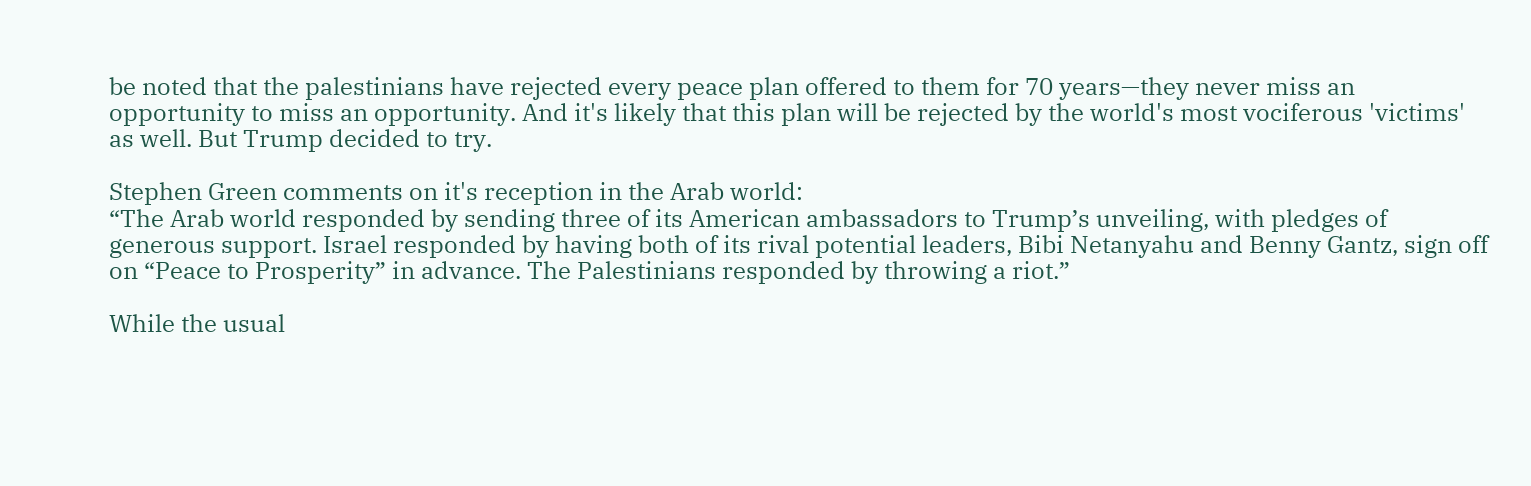be noted that the palestinians have rejected every peace plan offered to them for 70 years—they never miss an opportunity to miss an opportunity. And it's likely that this plan will be rejected by the world's most vociferous 'victims' as well. But Trump decided to try.

Stephen Green comments on it's reception in the Arab world:
“The Arab world responded by sending three of its American ambassadors to Trump’s unveiling, with pledges of generous support. Israel responded by having both of its rival potential leaders, Bibi Netanyahu and Benny Gantz, sign off on “Peace to Prosperity” in advance. The Palestinians responded by throwing a riot.”

While the usual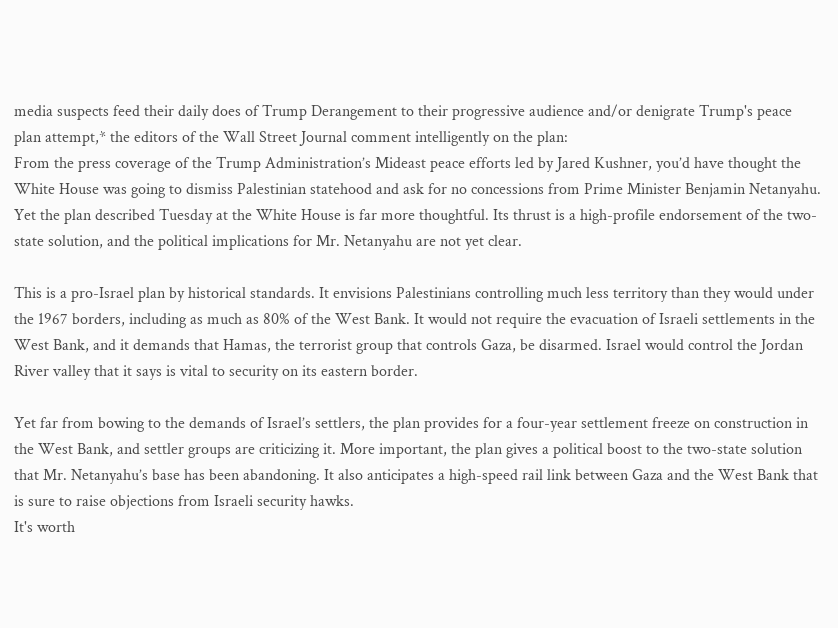media suspects feed their daily does of Trump Derangement to their progressive audience and/or denigrate Trump's peace plan attempt,* the editors of the Wall Street Journal comment intelligently on the plan:
From the press coverage of the Trump Administration’s Mideast peace efforts led by Jared Kushner, you’d have thought the White House was going to dismiss Palestinian statehood and ask for no concessions from Prime Minister Benjamin Netanyahu. Yet the plan described Tuesday at the White House is far more thoughtful. Its thrust is a high-profile endorsement of the two-state solution, and the political implications for Mr. Netanyahu are not yet clear.

This is a pro-Israel plan by historical standards. It envisions Palestinians controlling much less territory than they would under the 1967 borders, including as much as 80% of the West Bank. It would not require the evacuation of Israeli settlements in the West Bank, and it demands that Hamas, the terrorist group that controls Gaza, be disarmed. Israel would control the Jordan River valley that it says is vital to security on its eastern border.

Yet far from bowing to the demands of Israel’s settlers, the plan provides for a four-year settlement freeze on construction in the West Bank, and settler groups are criticizing it. More important, the plan gives a political boost to the two-state solution that Mr. Netanyahu’s base has been abandoning. It also anticipates a high-speed rail link between Gaza and the West Bank that is sure to raise objections from Israeli security hawks.
It's worth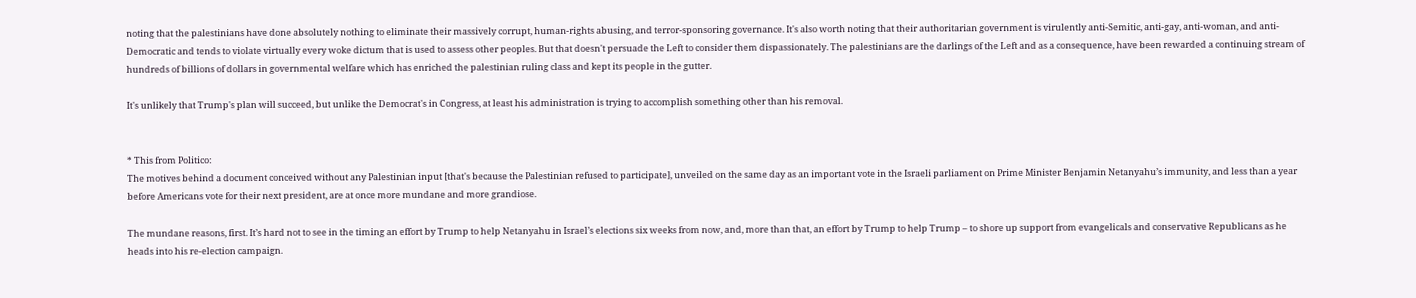noting that the palestinians have done absolutely nothing to eliminate their massively corrupt, human-rights abusing, and terror-sponsoring governance. It's also worth noting that their authoritarian government is virulently anti-Semitic, anti-gay, anti-woman, and anti-Democratic and tends to violate virtually every woke dictum that is used to assess other peoples. But that doesn't persuade the Left to consider them dispassionately. The palestinians are the darlings of the Left and as a consequence, have been rewarded a continuing stream of hundreds of billions of dollars in governmental welfare which has enriched the palestinian ruling class and kept its people in the gutter.

It's unlikely that Trump's plan will succeed, but unlike the Democrat's in Congress, at least his administration is trying to accomplish something other than his removal.


* This from Politico:
The motives behind a document conceived without any Palestinian input [that's because the Palestinian refused to participate], unveiled on the same day as an important vote in the Israeli parliament on Prime Minister Benjamin Netanyahu’s immunity, and less than a year before Americans vote for their next president, are at once more mundane and more grandiose.

The mundane reasons, first. It’s hard not to see in the timing an effort by Trump to help Netanyahu in Israel’s elections six weeks from now, and, more than that, an effort by Trump to help Trump – to shore up support from evangelicals and conservative Republicans as he heads into his re-election campaign.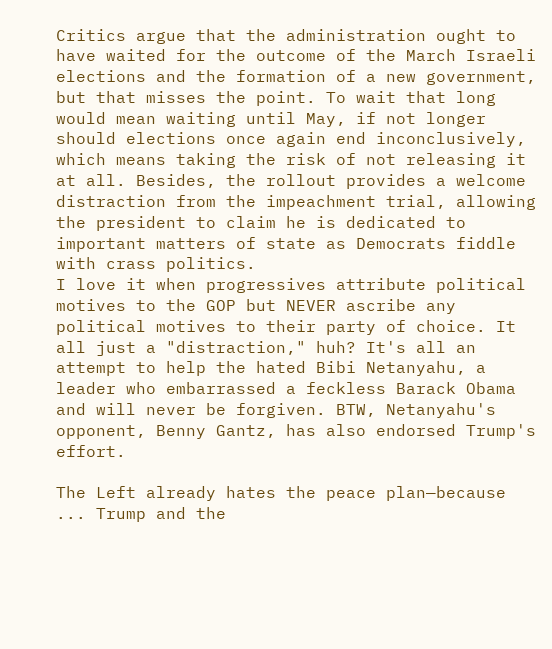Critics argue that the administration ought to have waited for the outcome of the March Israeli elections and the formation of a new government, but that misses the point. To wait that long would mean waiting until May, if not longer should elections once again end inconclusively, which means taking the risk of not releasing it at all. Besides, the rollout provides a welcome distraction from the impeachment trial, allowing the president to claim he is dedicated to important matters of state as Democrats fiddle with crass politics.
I love it when progressives attribute political motives to the GOP but NEVER ascribe any political motives to their party of choice. It all just a "distraction," huh? It's all an attempt to help the hated Bibi Netanyahu, a leader who embarrassed a feckless Barack Obama and will never be forgiven. BTW, Netanyahu's opponent, Benny Gantz, has also endorsed Trump's effort.

The Left already hates the peace plan—because ... Trump and the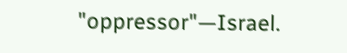"oppressor"—Israel.